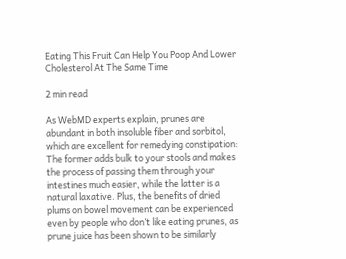Eating This Fruit Can Help You Poop And Lower Cholesterol At The Same Time

2 min read

As WebMD experts explain, prunes are abundant in both insoluble fiber and sorbitol, which are excellent for remedying constipation: The former adds bulk to your stools and makes the process of passing them through your intestines much easier, while the latter is a natural laxative. Plus, the benefits of dried plums on bowel movement can be experienced even by people who don’t like eating prunes, as prune juice has been shown to be similarly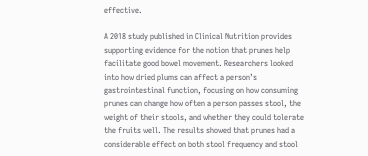effective.

A 2018 study published in Clinical Nutrition provides supporting evidence for the notion that prunes help facilitate good bowel movement. Researchers looked into how dried plums can affect a person’s gastrointestinal function, focusing on how consuming prunes can change how often a person passes stool, the weight of their stools, and whether they could tolerate the fruits well. The results showed that prunes had a considerable effect on both stool frequency and stool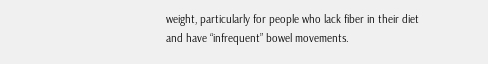weight, particularly for people who lack fiber in their diet and have “infrequent” bowel movements.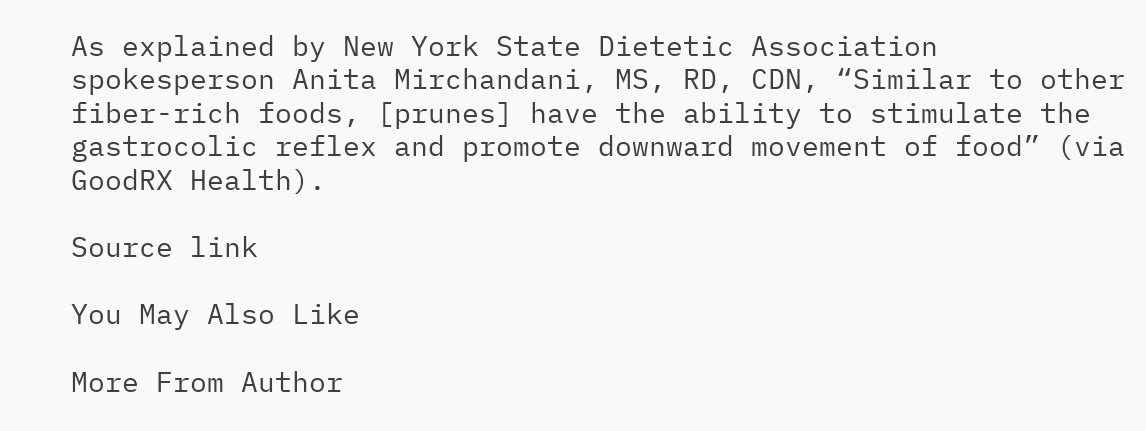As explained by New York State Dietetic Association spokesperson Anita Mirchandani, MS, RD, CDN, “Similar to other fiber-rich foods, [prunes] have the ability to stimulate the gastrocolic reflex and promote downward movement of food” (via GoodRX Health).

Source link

You May Also Like

More From Author